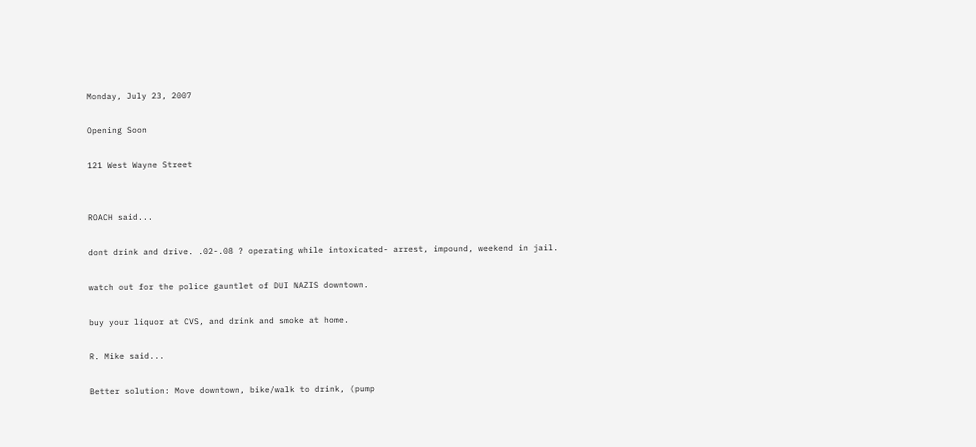Monday, July 23, 2007

Opening Soon

121 West Wayne Street


ROACH said...

dont drink and drive. .02-.08 ? operating while intoxicated- arrest, impound, weekend in jail.

watch out for the police gauntlet of DUI NAZIS downtown.

buy your liquor at CVS, and drink and smoke at home.

R. Mike said...

Better solution: Move downtown, bike/walk to drink, (pump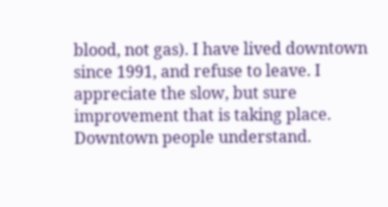blood, not gas). I have lived downtown since 1991, and refuse to leave. I appreciate the slow, but sure improvement that is taking place. Downtown people understand.